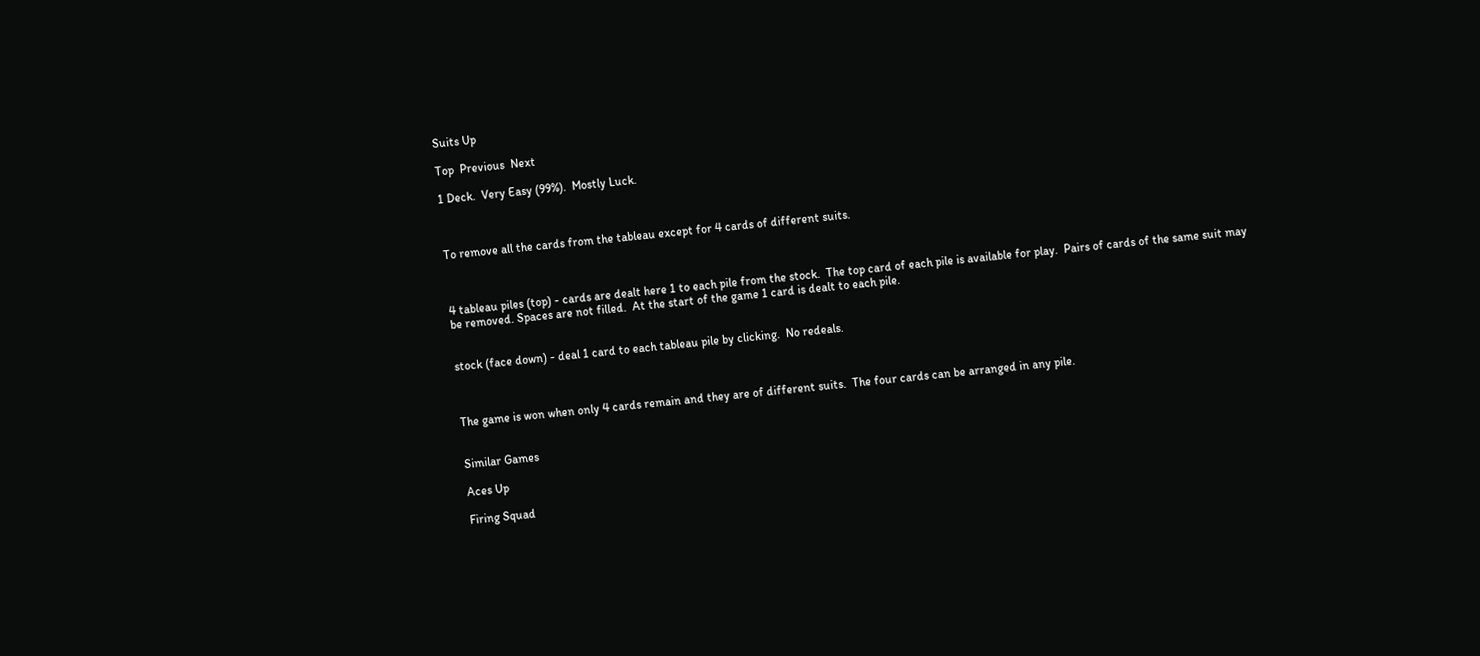Suits Up

Top  Previous  Next

1 Deck.  Very Easy (99%).  Mostly Luck.



To remove all the cards from the tableau except for 4 cards of different suits.



4 tableau piles (top) - cards are dealt here 1 to each pile from the stock.  The top card of each pile is available for play.  Pairs of cards of the same suit may be removed. Spaces are not filled.  At the start of the game 1 card is dealt to each pile.


stock (face down) - deal 1 card to each tableau pile by clicking.  No redeals.



The game is won when only 4 cards remain and they are of different suits.  The four cards can be arranged in any pile.


Similar Games

Aces Up

Firing Squad